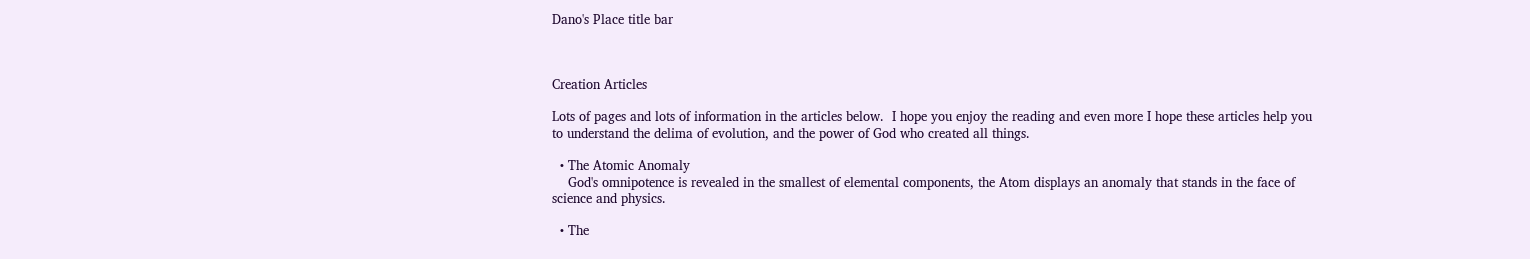Dano's Place title bar



Creation Articles

Lots of pages and lots of information in the articles below.  I hope you enjoy the reading and even more I hope these articles help you to understand the delima of evolution, and the power of God who created all things.

  • The Atomic Anomaly
    God's omnipotence is revealed in the smallest of elemental components, the Atom displays an anomaly that stands in the face of science and physics.

  • The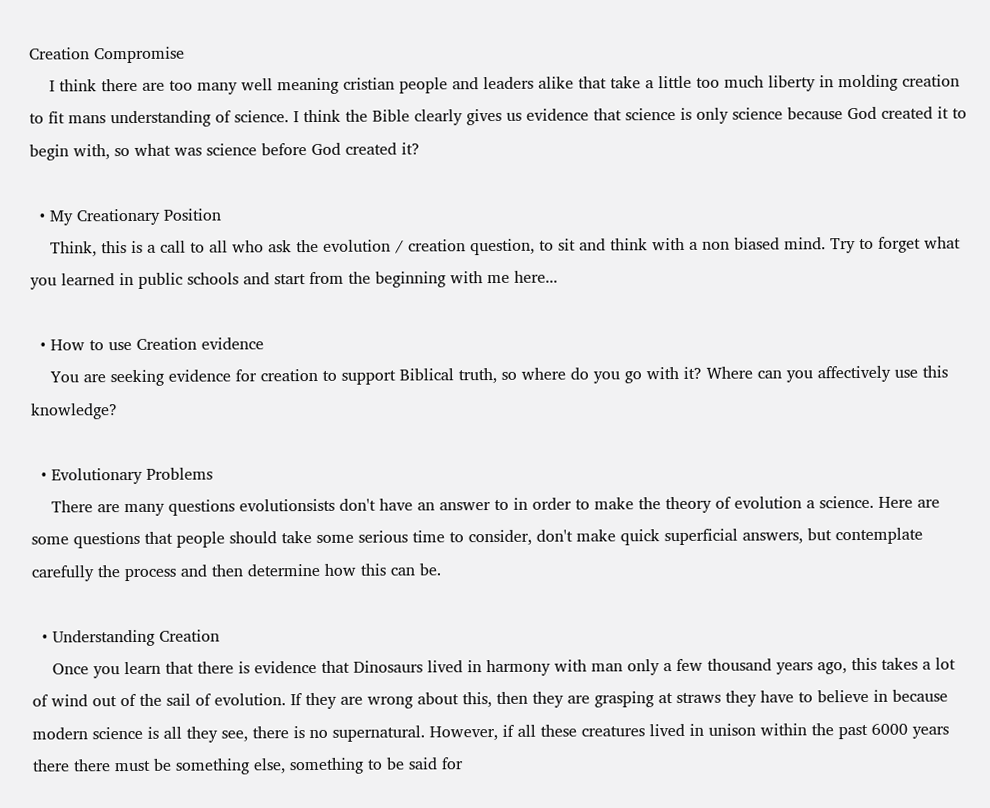Creation Compromise
    I think there are too many well meaning cristian people and leaders alike that take a little too much liberty in molding creation to fit mans understanding of science. I think the Bible clearly gives us evidence that science is only science because God created it to begin with, so what was science before God created it?

  • My Creationary Position
    Think, this is a call to all who ask the evolution / creation question, to sit and think with a non biased mind. Try to forget what you learned in public schools and start from the beginning with me here...

  • How to use Creation evidence
    You are seeking evidence for creation to support Biblical truth, so where do you go with it? Where can you affectively use this knowledge?

  • Evolutionary Problems
    There are many questions evolutionsists don't have an answer to in order to make the theory of evolution a science. Here are some questions that people should take some serious time to consider, don't make quick superficial answers, but contemplate carefully the process and then determine how this can be.

  • Understanding Creation
    Once you learn that there is evidence that Dinosaurs lived in harmony with man only a few thousand years ago, this takes a lot of wind out of the sail of evolution. If they are wrong about this, then they are grasping at straws they have to believe in because modern science is all they see, there is no supernatural. However, if all these creatures lived in unison within the past 6000 years there there must be something else, something to be said for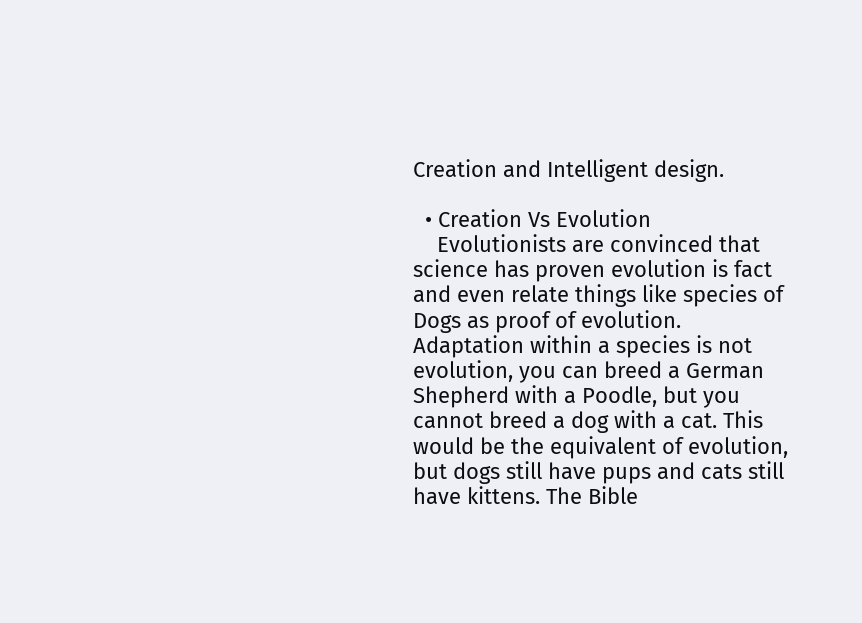Creation and Intelligent design.

  • Creation Vs Evolution
    Evolutionists are convinced that science has proven evolution is fact and even relate things like species of Dogs as proof of evolution. Adaptation within a species is not evolution, you can breed a German Shepherd with a Poodle, but you cannot breed a dog with a cat. This would be the equivalent of evolution, but dogs still have pups and cats still have kittens. The Bible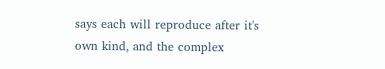says each will reproduce after it's own kind, and the complex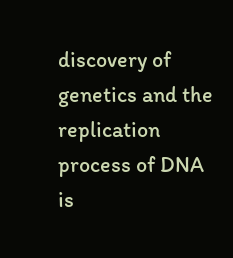discovery of genetics and the replication process of DNA is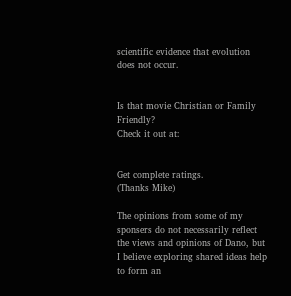scientific evidence that evolution does not occur.


Is that movie Christian or Family Friendly?
Check it out at:


Get complete ratings.
(Thanks Mike)

The opinions from some of my sponsers do not necessarily reflect the views and opinions of Dano, but I believe exploring shared ideas help to form an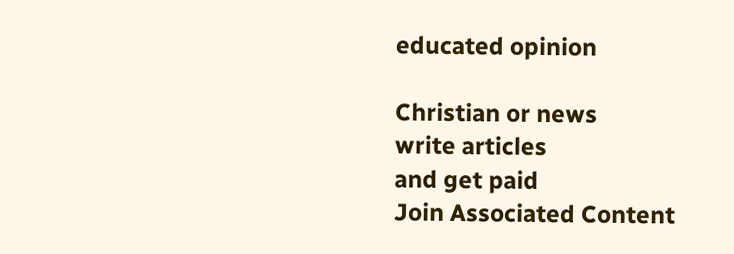educated opinion

Christian or news
write articles
and get paid
Join Associated Content